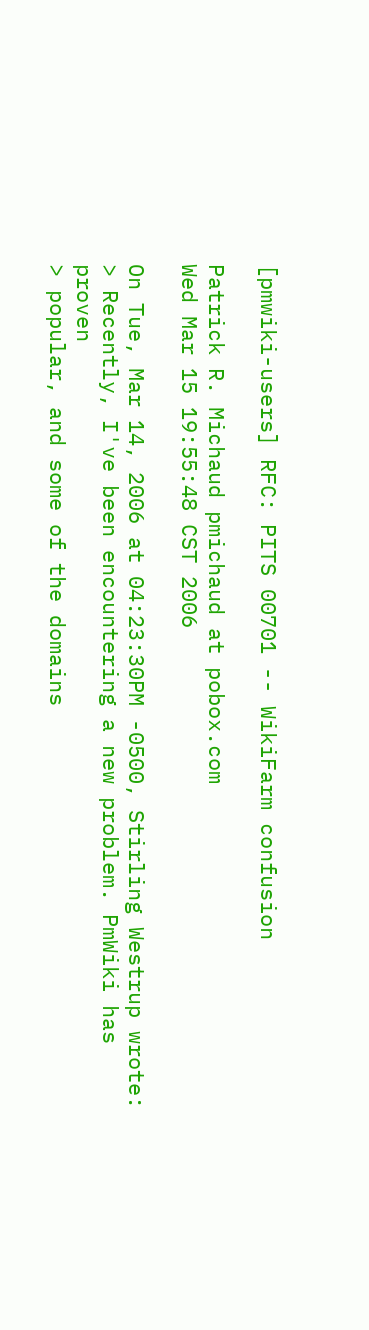[pmwiki-users] RFC: PITS 00701 -- WikiFarm confusion

Patrick R. Michaud pmichaud at pobox.com
Wed Mar 15 19:55:48 CST 2006

On Tue, Mar 14, 2006 at 04:23:30PM -0500, Stirling Westrup wrote:
> Recently, I've been encountering a new problem. PmWiki has proven
> popular, and some of the domains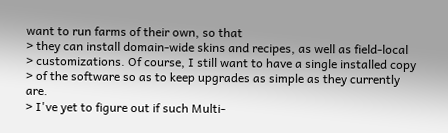want to run farms of their own, so that
> they can install domain-wide skins and recipes, as well as field-local
> customizations. Of course, I still want to have a single installed copy
> of the software so as to keep upgrades as simple as they currently are.
> I've yet to figure out if such Multi-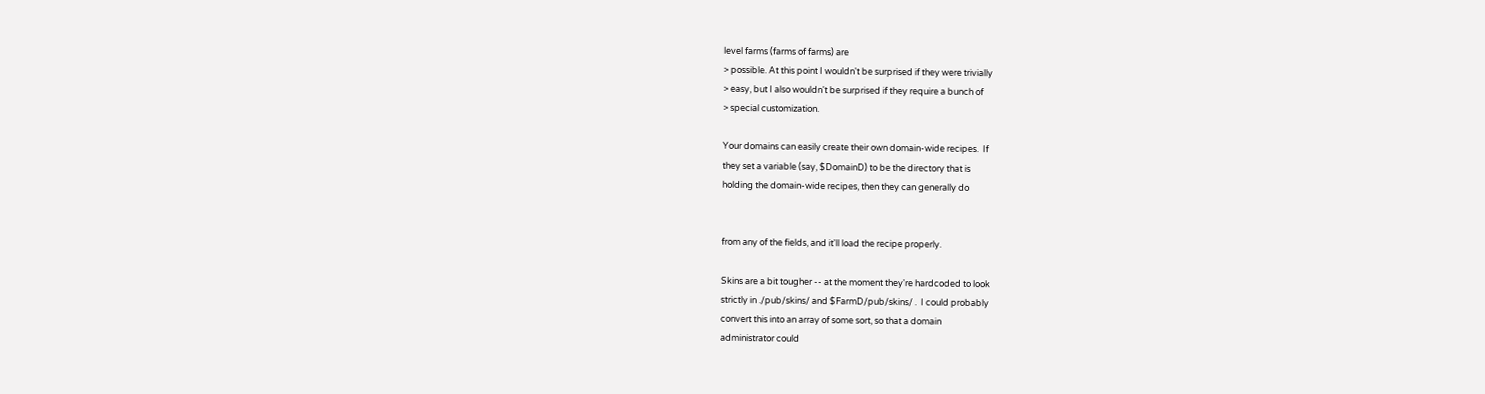level farms (farms of farms) are
> possible. At this point I wouldn't be surprised if they were trivially
> easy, but I also wouldn't be surprised if they require a bunch of
> special customization.

Your domains can easily create their own domain-wide recipes.  If
they set a variable (say, $DomainD) to be the directory that is
holding the domain-wide recipes, then they can generally do


from any of the fields, and it'll load the recipe properly.

Skins are a bit tougher -- at the moment they're hardcoded to look
strictly in ./pub/skins/ and $FarmD/pub/skins/ .  I could probably
convert this into an array of some sort, so that a domain
administrator could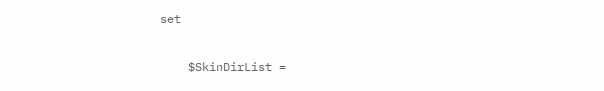set

    $SkinDirList =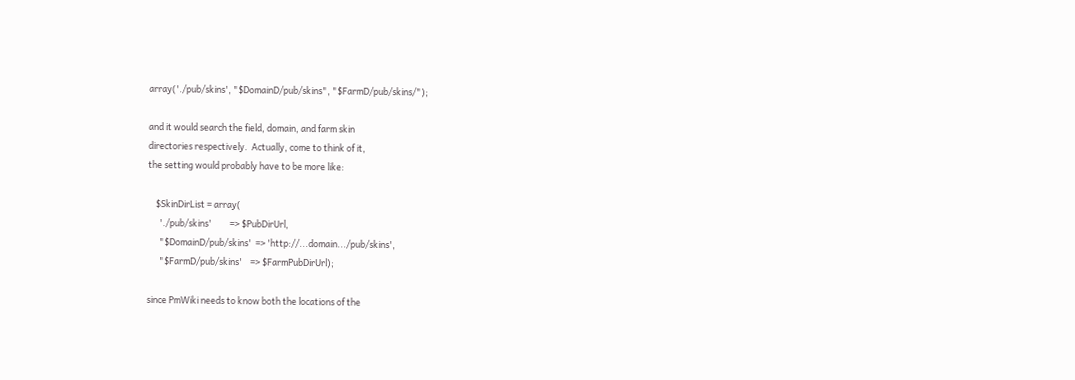array('./pub/skins', "$DomainD/pub/skins", "$FarmD/pub/skins/");

and it would search the field, domain, and farm skin
directories respectively.  Actually, come to think of it,
the setting would probably have to be more like:

    $SkinDirList = array(
      './pub/skins'         => $PubDirUrl,
      "$DomainD/pub/skins'  => 'http://...domain.../pub/skins',
      "$FarmD/pub/skins'    => $FarmPubDirUrl);

since PmWiki needs to know both the locations of the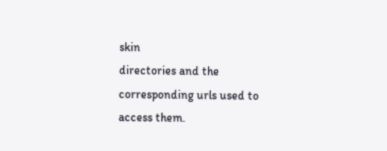skin
directories and the corresponding urls used to access them.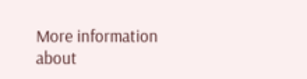More information about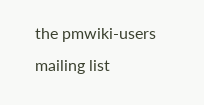the pmwiki-users mailing list